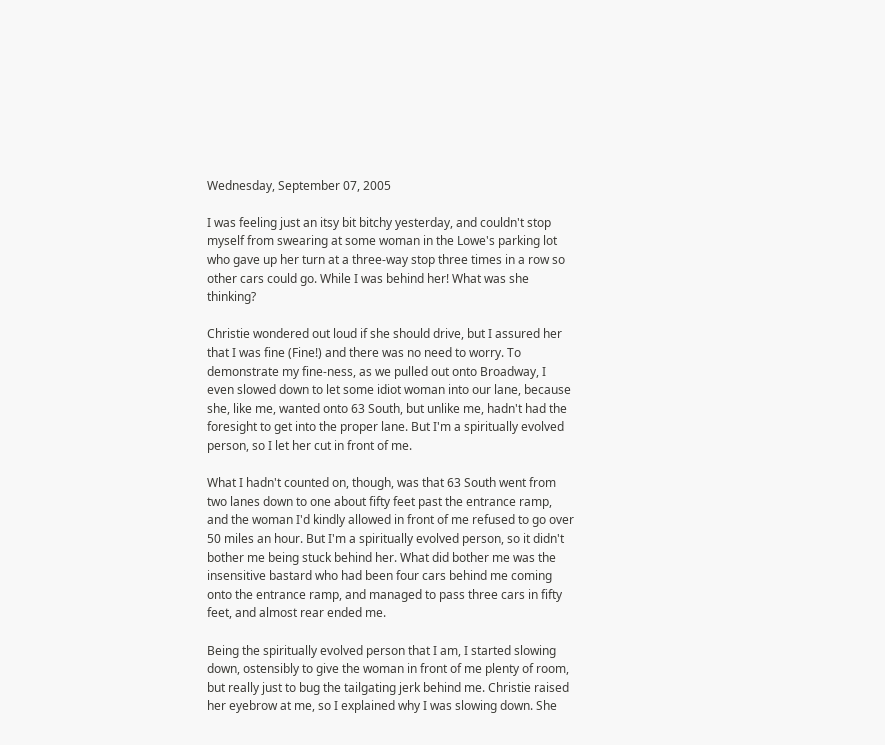Wednesday, September 07, 2005

I was feeling just an itsy bit bitchy yesterday, and couldn't stop myself from swearing at some woman in the Lowe's parking lot who gave up her turn at a three-way stop three times in a row so other cars could go. While I was behind her! What was she thinking?

Christie wondered out loud if she should drive, but I assured her that I was fine (Fine!) and there was no need to worry. To demonstrate my fine-ness, as we pulled out onto Broadway, I even slowed down to let some idiot woman into our lane, because she, like me, wanted onto 63 South, but unlike me, hadn't had the foresight to get into the proper lane. But I'm a spiritually evolved person, so I let her cut in front of me.

What I hadn't counted on, though, was that 63 South went from two lanes down to one about fifty feet past the entrance ramp, and the woman I'd kindly allowed in front of me refused to go over 50 miles an hour. But I'm a spiritually evolved person, so it didn't bother me being stuck behind her. What did bother me was the insensitive bastard who had been four cars behind me coming onto the entrance ramp, and managed to pass three cars in fifty feet, and almost rear ended me.

Being the spiritually evolved person that I am, I started slowing down, ostensibly to give the woman in front of me plenty of room, but really just to bug the tailgating jerk behind me. Christie raised her eyebrow at me, so I explained why I was slowing down. She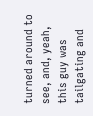turned around to see, and, yeah, this guy was tailgating and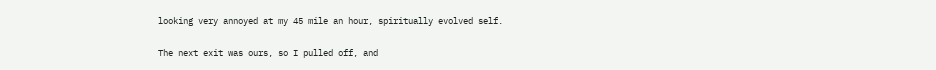looking very annoyed at my 45 mile an hour, spiritually evolved self.

The next exit was ours, so I pulled off, and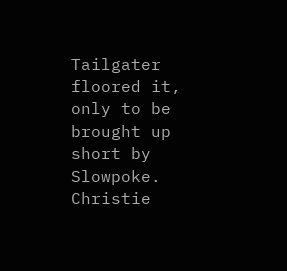Tailgater floored it, only to be brought up short by Slowpoke. Christie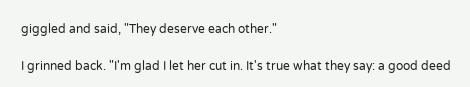giggled and said, "They deserve each other."

I grinned back. "I'm glad I let her cut in. It's true what they say: a good deed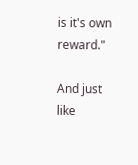is it's own reward."

And just like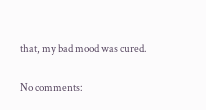that, my bad mood was cured.

No comments: